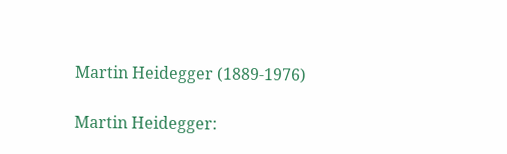Martin Heidegger (1889-1976)

Martin Heidegger: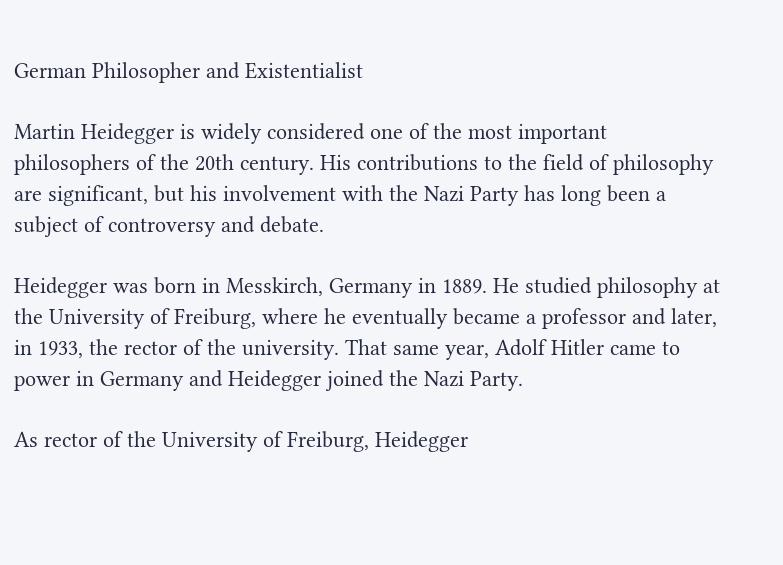German Philosopher and Existentialist

Martin Heidegger is widely considered one of the most important philosophers of the 20th century. His contributions to the field of philosophy are significant, but his involvement with the Nazi Party has long been a subject of controversy and debate.

Heidegger was born in Messkirch, Germany in 1889. He studied philosophy at the University of Freiburg, where he eventually became a professor and later, in 1933, the rector of the university. That same year, Adolf Hitler came to power in Germany and Heidegger joined the Nazi Party.

As rector of the University of Freiburg, Heidegger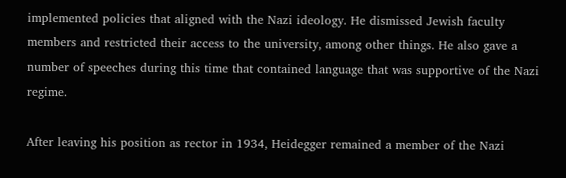implemented policies that aligned with the Nazi ideology. He dismissed Jewish faculty members and restricted their access to the university, among other things. He also gave a number of speeches during this time that contained language that was supportive of the Nazi regime.

After leaving his position as rector in 1934, Heidegger remained a member of the Nazi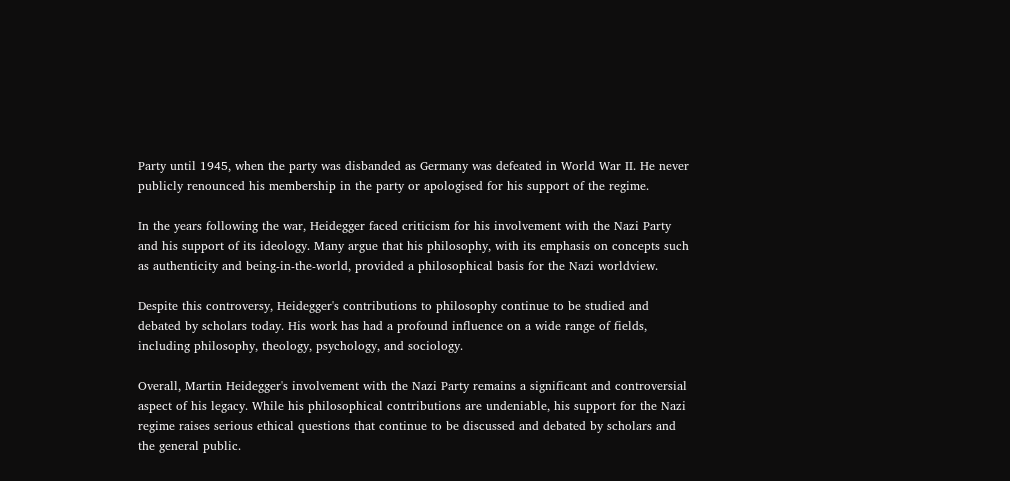Party until 1945, when the party was disbanded as Germany was defeated in World War II. He never publicly renounced his membership in the party or apologised for his support of the regime.

In the years following the war, Heidegger faced criticism for his involvement with the Nazi Party and his support of its ideology. Many argue that his philosophy, with its emphasis on concepts such as authenticity and being-in-the-world, provided a philosophical basis for the Nazi worldview.

Despite this controversy, Heidegger's contributions to philosophy continue to be studied and debated by scholars today. His work has had a profound influence on a wide range of fields, including philosophy, theology, psychology, and sociology.

Overall, Martin Heidegger's involvement with the Nazi Party remains a significant and controversial aspect of his legacy. While his philosophical contributions are undeniable, his support for the Nazi regime raises serious ethical questions that continue to be discussed and debated by scholars and the general public.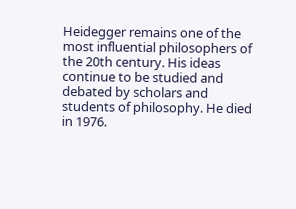Heidegger remains one of the most influential philosophers of the 20th century. His ideas continue to be studied and debated by scholars and students of philosophy. He died in 1976.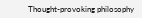Thought-provoking philosophy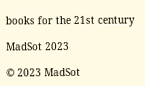books for the 21st century

MadSot 2023

© 2023 MadSot